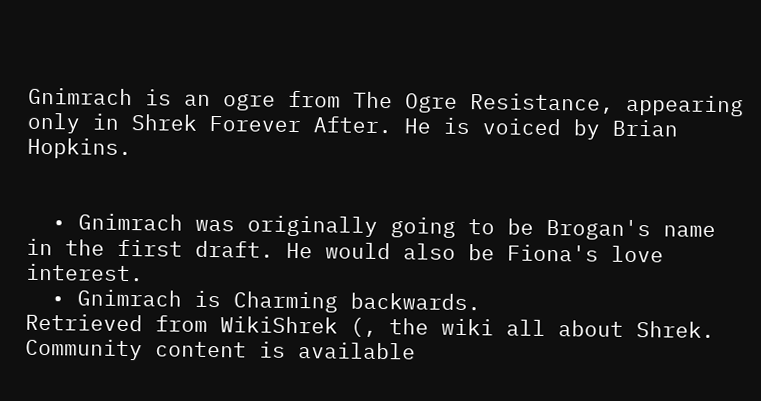Gnimrach is an ogre from The Ogre Resistance, appearing only in Shrek Forever After. He is voiced by Brian Hopkins.


  • Gnimrach was originally going to be Brogan's name in the first draft. He would also be Fiona's love interest.
  • Gnimrach is Charming backwards.
Retrieved from WikiShrek (, the wiki all about Shrek.
Community content is available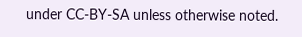under CC-BY-SA unless otherwise noted.